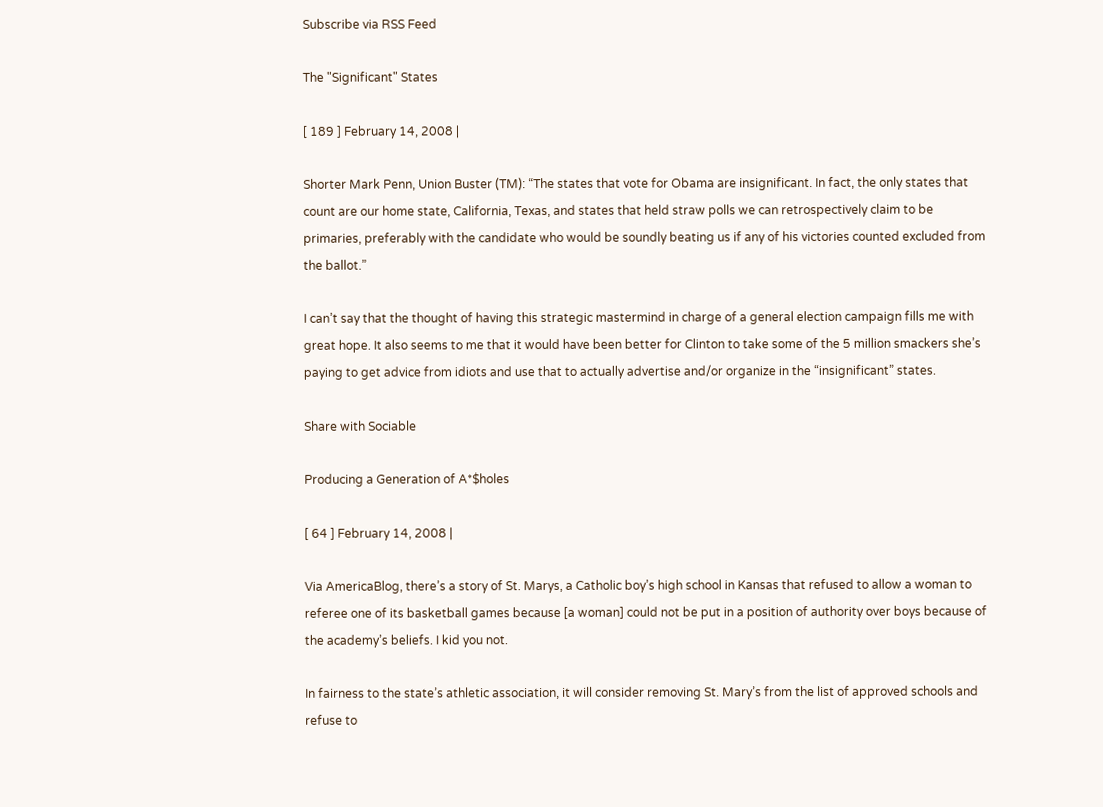Subscribe via RSS Feed

The "Significant" States

[ 189 ] February 14, 2008 |

Shorter Mark Penn, Union Buster (TM): “The states that vote for Obama are insignificant. In fact, the only states that count are our home state, California, Texas, and states that held straw polls we can retrospectively claim to be primaries, preferably with the candidate who would be soundly beating us if any of his victories counted excluded from the ballot.”

I can’t say that the thought of having this strategic mastermind in charge of a general election campaign fills me with great hope. It also seems to me that it would have been better for Clinton to take some of the 5 million smackers she’s paying to get advice from idiots and use that to actually advertise and/or organize in the “insignificant” states.

Share with Sociable

Producing a Generation of A*$holes

[ 64 ] February 14, 2008 |

Via AmericaBlog, there’s a story of St. Marys, a Catholic boy’s high school in Kansas that refused to allow a woman to referee one of its basketball games because [a woman] could not be put in a position of authority over boys because of the academy’s beliefs. I kid you not.

In fairness to the state’s athletic association, it will consider removing St. Mary’s from the list of approved schools and refuse to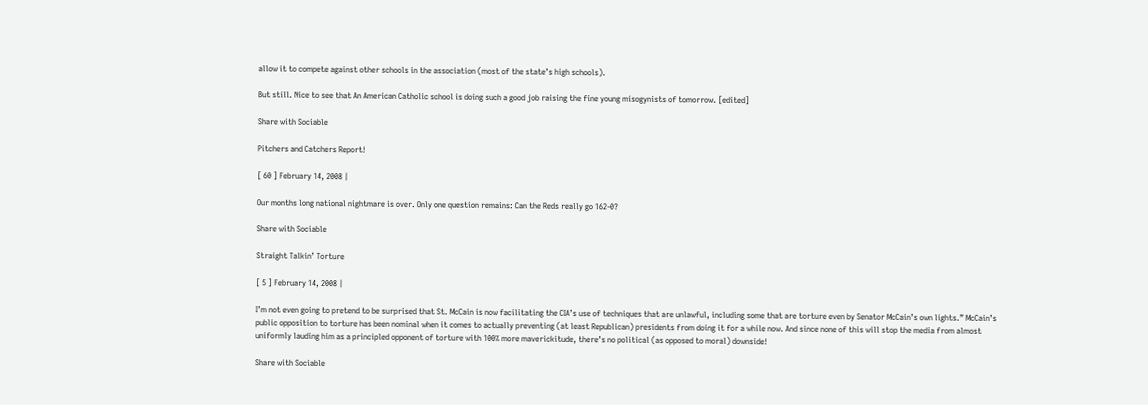allow it to compete against other schools in the association (most of the state’s high schools).

But still. Nice to see that An American Catholic school is doing such a good job raising the fine young misogynists of tomorrow. [edited]

Share with Sociable

Pitchers and Catchers Report!

[ 60 ] February 14, 2008 |

Our months long national nightmare is over. Only one question remains: Can the Reds really go 162-0?

Share with Sociable

Straight Talkin’ Torture

[ 5 ] February 14, 2008 |

I’m not even going to pretend to be surprised that St. McCain is now facilitating the CIA’s use of techniques that are unlawful, including some that are torture even by Senator McCain’s own lights.” McCain’s public opposition to torture has been nominal when it comes to actually preventing (at least Republican) presidents from doing it for a while now. And since none of this will stop the media from almost uniformly lauding him as a principled opponent of torture with 100% more maverickitude, there’s no political (as opposed to moral) downside!

Share with Sociable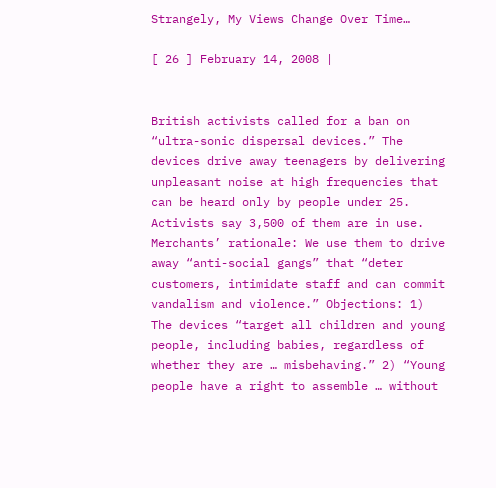Strangely, My Views Change Over Time…

[ 26 ] February 14, 2008 |


British activists called for a ban on “ultra-sonic dispersal devices.” The devices drive away teenagers by delivering unpleasant noise at high frequencies that can be heard only by people under 25. Activists say 3,500 of them are in use. Merchants’ rationale: We use them to drive away “anti-social gangs” that “deter customers, intimidate staff and can commit vandalism and violence.” Objections: 1) The devices “target all children and young people, including babies, regardless of whether they are … misbehaving.” 2) “Young people have a right to assemble … without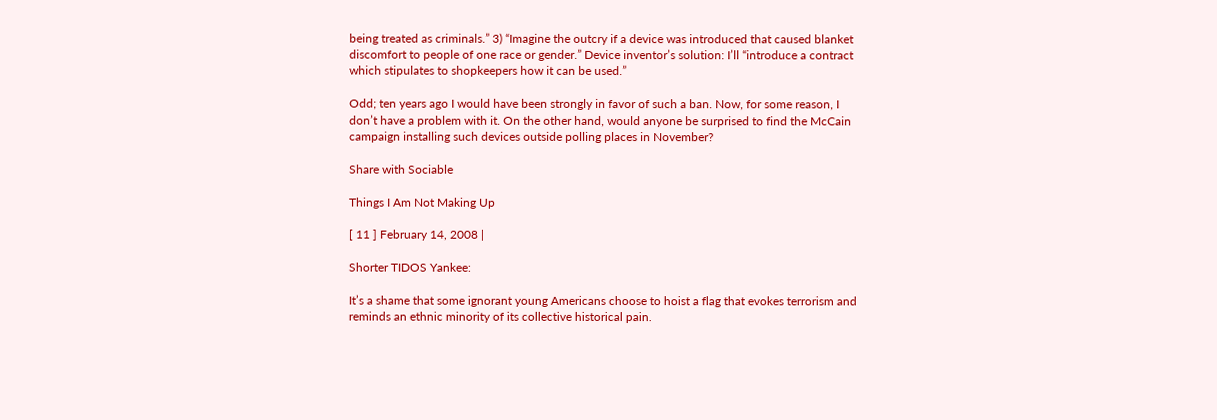being treated as criminals.” 3) “Imagine the outcry if a device was introduced that caused blanket discomfort to people of one race or gender.” Device inventor’s solution: I’ll “introduce a contract which stipulates to shopkeepers how it can be used.”

Odd; ten years ago I would have been strongly in favor of such a ban. Now, for some reason, I don’t have a problem with it. On the other hand, would anyone be surprised to find the McCain campaign installing such devices outside polling places in November?

Share with Sociable

Things I Am Not Making Up

[ 11 ] February 14, 2008 |

Shorter TIDOS Yankee:

It’s a shame that some ignorant young Americans choose to hoist a flag that evokes terrorism and reminds an ethnic minority of its collective historical pain.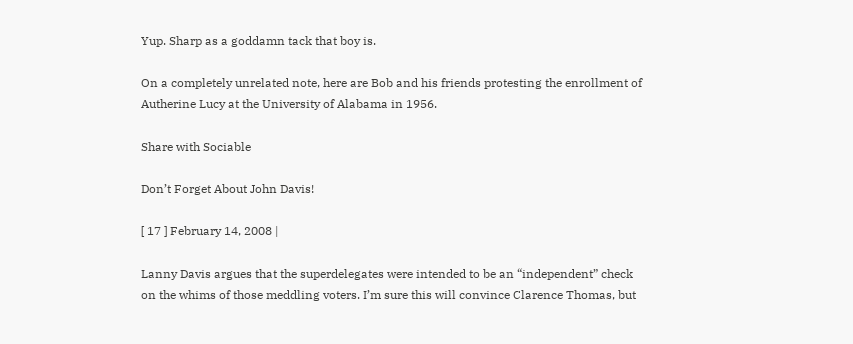Yup. Sharp as a goddamn tack that boy is.

On a completely unrelated note, here are Bob and his friends protesting the enrollment of Autherine Lucy at the University of Alabama in 1956.

Share with Sociable

Don’t Forget About John Davis!

[ 17 ] February 14, 2008 |

Lanny Davis argues that the superdelegates were intended to be an “independent” check on the whims of those meddling voters. I’m sure this will convince Clarence Thomas, but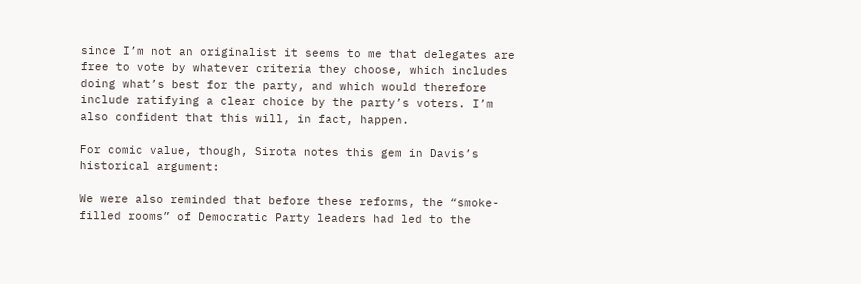since I’m not an originalist it seems to me that delegates are free to vote by whatever criteria they choose, which includes doing what’s best for the party, and which would therefore include ratifying a clear choice by the party’s voters. I’m also confident that this will, in fact, happen.

For comic value, though, Sirota notes this gem in Davis’s historical argument:

We were also reminded that before these reforms, the “smoke-filled rooms” of Democratic Party leaders had led to the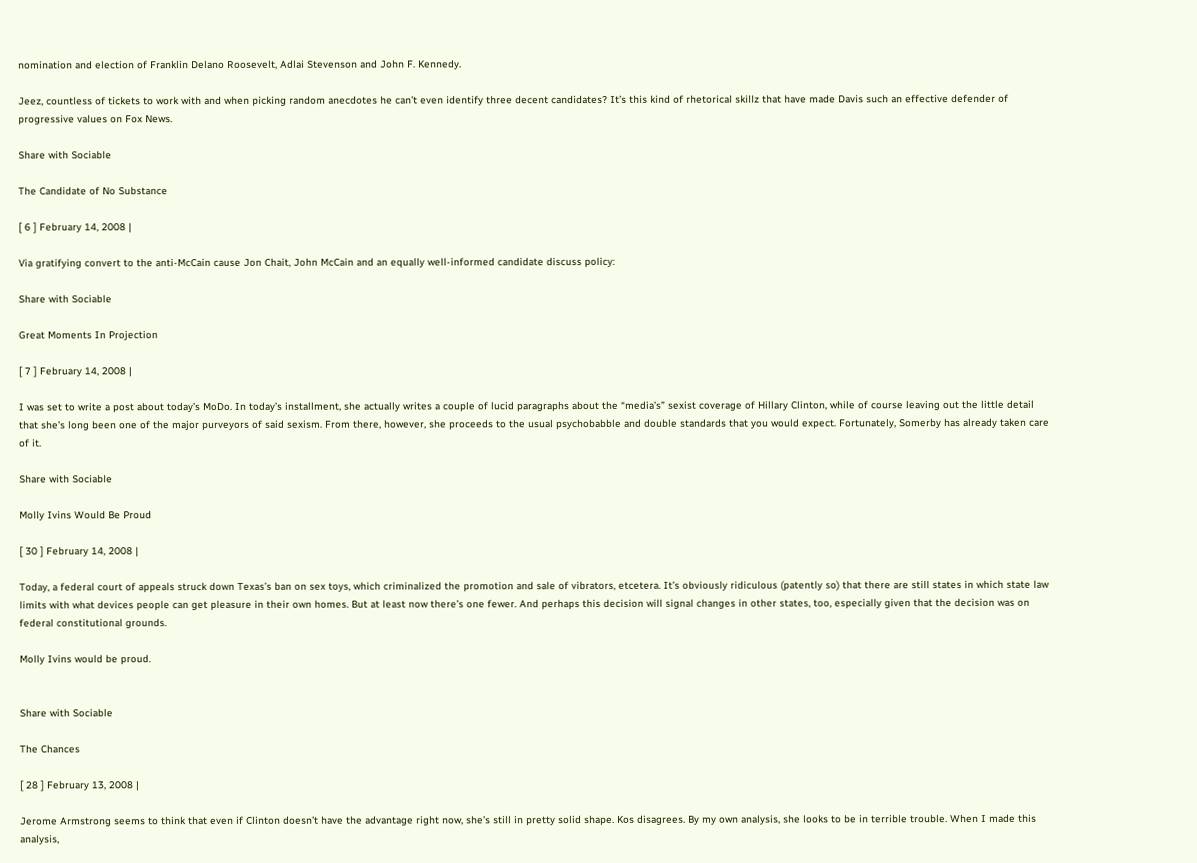nomination and election of Franklin Delano Roosevelt, Adlai Stevenson and John F. Kennedy.

Jeez, countless of tickets to work with and when picking random anecdotes he can’t even identify three decent candidates? It’s this kind of rhetorical skillz that have made Davis such an effective defender of progressive values on Fox News.

Share with Sociable

The Candidate of No Substance

[ 6 ] February 14, 2008 |

Via gratifying convert to the anti-McCain cause Jon Chait, John McCain and an equally well-informed candidate discuss policy:

Share with Sociable

Great Moments In Projection

[ 7 ] February 14, 2008 |

I was set to write a post about today’s MoDo. In today’s installment, she actually writes a couple of lucid paragraphs about the “media’s” sexist coverage of Hillary Clinton, while of course leaving out the little detail that she’s long been one of the major purveyors of said sexism. From there, however, she proceeds to the usual psychobabble and double standards that you would expect. Fortunately, Somerby has already taken care of it.

Share with Sociable

Molly Ivins Would Be Proud

[ 30 ] February 14, 2008 |

Today, a federal court of appeals struck down Texas’s ban on sex toys, which criminalized the promotion and sale of vibrators, etcetera. It’s obviously ridiculous (patently so) that there are still states in which state law limits with what devices people can get pleasure in their own homes. But at least now there’s one fewer. And perhaps this decision will signal changes in other states, too, especially given that the decision was on federal constitutional grounds.

Molly Ivins would be proud.


Share with Sociable

The Chances

[ 28 ] February 13, 2008 |

Jerome Armstrong seems to think that even if Clinton doesn’t have the advantage right now, she’s still in pretty solid shape. Kos disagrees. By my own analysis, she looks to be in terrible trouble. When I made this analysis,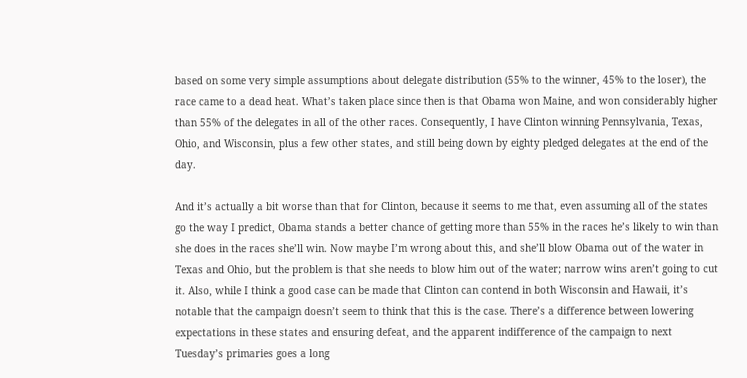based on some very simple assumptions about delegate distribution (55% to the winner, 45% to the loser), the race came to a dead heat. What’s taken place since then is that Obama won Maine, and won considerably higher than 55% of the delegates in all of the other races. Consequently, I have Clinton winning Pennsylvania, Texas, Ohio, and Wisconsin, plus a few other states, and still being down by eighty pledged delegates at the end of the day.

And it’s actually a bit worse than that for Clinton, because it seems to me that, even assuming all of the states go the way I predict, Obama stands a better chance of getting more than 55% in the races he’s likely to win than she does in the races she’ll win. Now maybe I’m wrong about this, and she’ll blow Obama out of the water in Texas and Ohio, but the problem is that she needs to blow him out of the water; narrow wins aren’t going to cut it. Also, while I think a good case can be made that Clinton can contend in both Wisconsin and Hawaii, it’s notable that the campaign doesn’t seem to think that this is the case. There’s a difference between lowering expectations in these states and ensuring defeat, and the apparent indifference of the campaign to next Tuesday’s primaries goes a long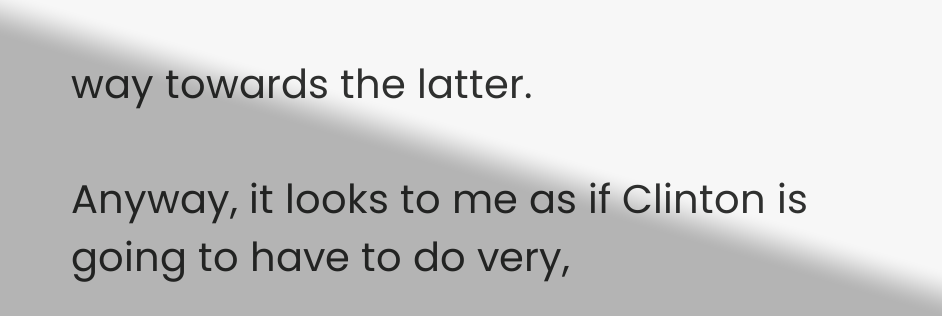way towards the latter.

Anyway, it looks to me as if Clinton is going to have to do very,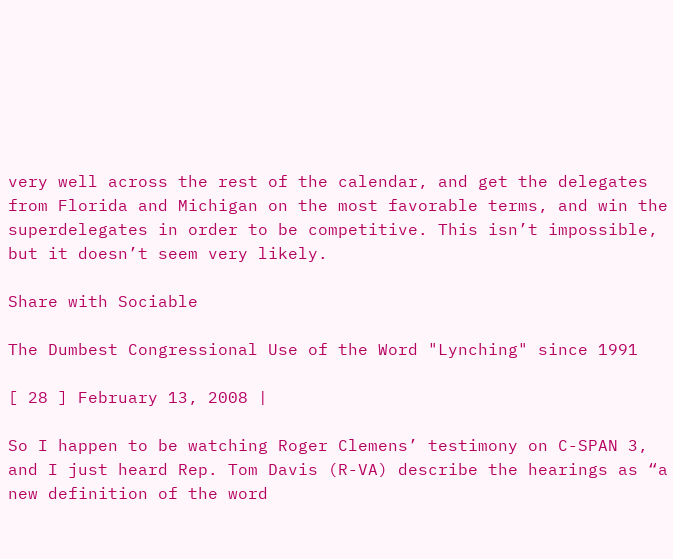very well across the rest of the calendar, and get the delegates from Florida and Michigan on the most favorable terms, and win the superdelegates in order to be competitive. This isn’t impossible, but it doesn’t seem very likely.

Share with Sociable

The Dumbest Congressional Use of the Word "Lynching" since 1991

[ 28 ] February 13, 2008 |

So I happen to be watching Roger Clemens’ testimony on C-SPAN 3, and I just heard Rep. Tom Davis (R-VA) describe the hearings as “a new definition of the word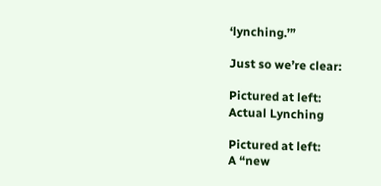‘lynching.’”

Just so we’re clear:

Pictured at left:
Actual Lynching

Pictured at left:
A “new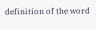definition of the word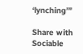‘lynching’”

Share with Sociable